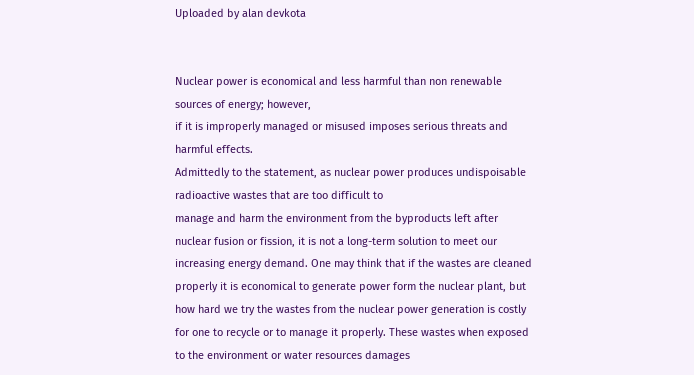Uploaded by alan devkota


Nuclear power is economical and less harmful than non renewable sources of energy; however,
if it is improperly managed or misused imposes serious threats and harmful effects.
Admittedly to the statement, as nuclear power produces undispoisable radioactive wastes that are too difficult to
manage and harm the environment from the byproducts left after nuclear fusion or fission, it is not a long-term solution to meet our increasing energy demand. One may think that if the wastes are cleaned properly it is economical to generate power form the nuclear plant, but how hard we try the wastes from the nuclear power generation is costly for one to recycle or to manage it properly. These wastes when exposed to the environment or water resources damages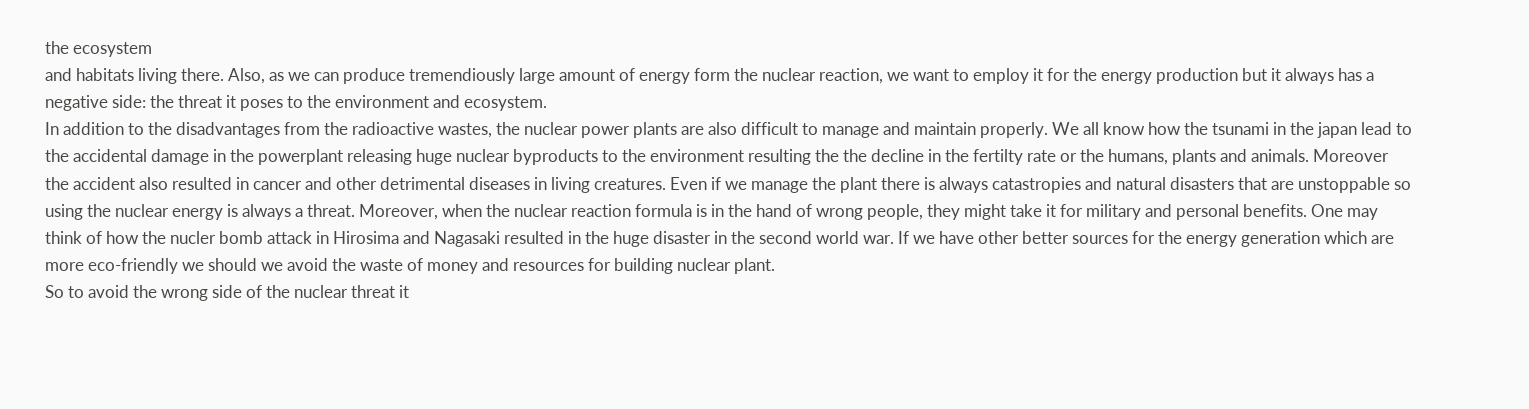the ecosystem
and habitats living there. Also, as we can produce tremendiously large amount of energy form the nuclear reaction, we want to employ it for the energy production but it always has a negative side: the threat it poses to the environment and ecosystem.
In addition to the disadvantages from the radioactive wastes, the nuclear power plants are also difficult to manage and maintain properly. We all know how the tsunami in the japan lead to the accidental damage in the powerplant releasing huge nuclear byproducts to the environment resulting the the decline in the fertilty rate or the humans, plants and animals. Moreover the accident also resulted in cancer and other detrimental diseases in living creatures. Even if we manage the plant there is always catastropies and natural disasters that are unstoppable so using the nuclear energy is always a threat. Moreover, when the nuclear reaction formula is in the hand of wrong people, they might take it for military and personal benefits. One may think of how the nucler bomb attack in Hirosima and Nagasaki resulted in the huge disaster in the second world war. If we have other better sources for the energy generation which are more eco-friendly we should we avoid the waste of money and resources for building nuclear plant.
So to avoid the wrong side of the nuclear threat it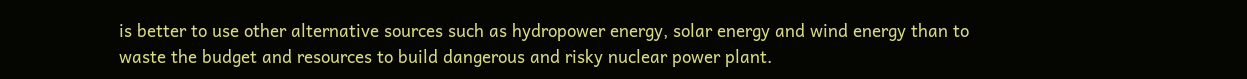is better to use other alternative sources such as hydropower energy, solar energy and wind energy than to waste the budget and resources to build dangerous and risky nuclear power plant.